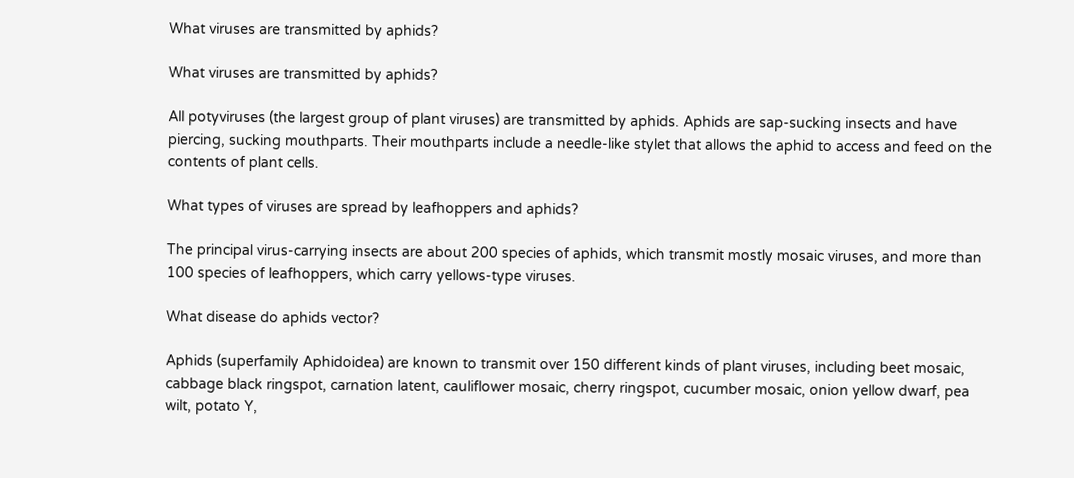What viruses are transmitted by aphids?

What viruses are transmitted by aphids?

All potyviruses (the largest group of plant viruses) are transmitted by aphids. Aphids are sap-sucking insects and have piercing, sucking mouthparts. Their mouthparts include a needle-like stylet that allows the aphid to access and feed on the contents of plant cells.

What types of viruses are spread by leafhoppers and aphids?

The principal virus-carrying insects are about 200 species of aphids, which transmit mostly mosaic viruses, and more than 100 species of leafhoppers, which carry yellows-type viruses.

What disease do aphids vector?

Aphids (superfamily Aphidoidea) are known to transmit over 150 different kinds of plant viruses, including beet mosaic, cabbage black ringspot, carnation latent, cauliflower mosaic, cherry ringspot, cucumber mosaic, onion yellow dwarf, pea wilt, potato Y,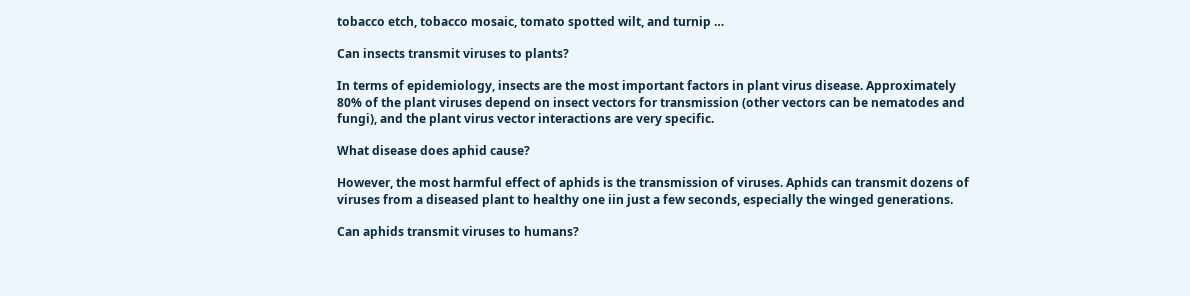tobacco etch, tobacco mosaic, tomato spotted wilt, and turnip …

Can insects transmit viruses to plants?

In terms of epidemiology, insects are the most important factors in plant virus disease. Approximately 80% of the plant viruses depend on insect vectors for transmission (other vectors can be nematodes and fungi), and the plant virus vector interactions are very specific.

What disease does aphid cause?

However, the most harmful effect of aphids is the transmission of viruses. Aphids can transmit dozens of viruses from a diseased plant to healthy one iin just a few seconds, especially the winged generations.

Can aphids transmit viruses to humans?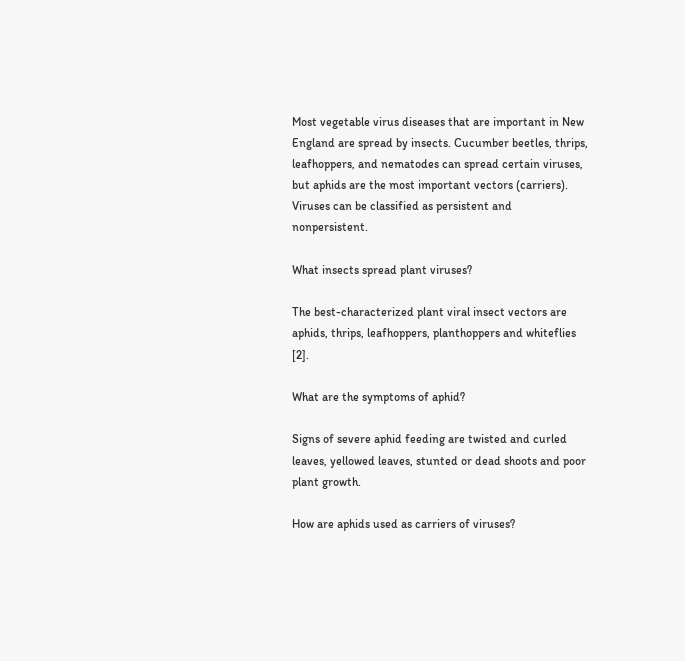Most vegetable virus diseases that are important in New England are spread by insects. Cucumber beetles, thrips, leafhoppers, and nematodes can spread certain viruses, but aphids are the most important vectors (carriers). Viruses can be classified as persistent and nonpersistent.

What insects spread plant viruses?

The best-characterized plant viral insect vectors are aphids, thrips, leafhoppers, planthoppers and whiteflies [2].

What are the symptoms of aphid?

Signs of severe aphid feeding are twisted and curled leaves, yellowed leaves, stunted or dead shoots and poor plant growth.

How are aphids used as carriers of viruses?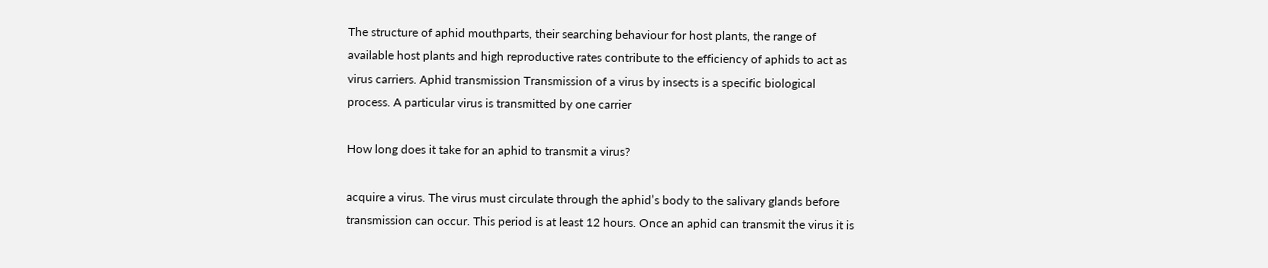The structure of aphid mouthparts, their searching behaviour for host plants, the range of available host plants and high reproductive rates contribute to the efficiency of aphids to act as virus carriers. Aphid transmission Transmission of a virus by insects is a specific biological process. A particular virus is transmitted by one carrier

How long does it take for an aphid to transmit a virus?

acquire a virus. The virus must circulate through the aphid’s body to the salivary glands before transmission can occur. This period is at least 12 hours. Once an aphid can transmit the virus it is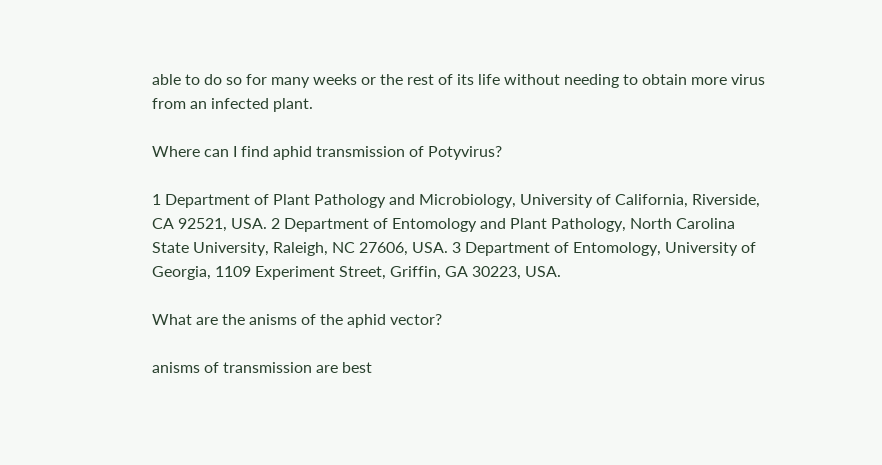able to do so for many weeks or the rest of its life without needing to obtain more virus from an infected plant.

Where can I find aphid transmission of Potyvirus?

1 Department of Plant Pathology and Microbiology, University of California, Riverside, CA 92521, USA. 2 Department of Entomology and Plant Pathology, North Carolina State University, Raleigh, NC 27606, USA. 3 Department of Entomology, University of Georgia, 1109 Experiment Street, Griffin, GA 30223, USA.

What are the anisms of the aphid vector?

anisms of transmission are best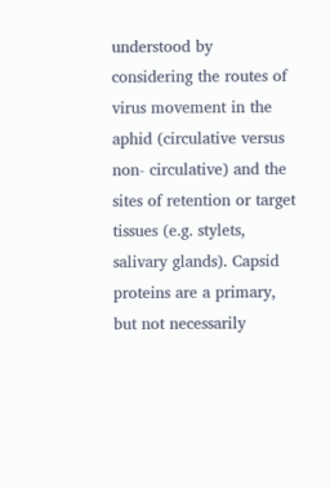understood by considering the routes of virus movement in the aphid (circulative versus non- circulative) and the sites of retention or target tissues (e.g. stylets, salivary glands). Capsid proteins are a primary, but not necessarily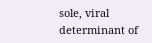sole, viral determinant of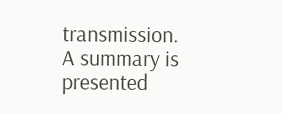transmission. A summary is presented